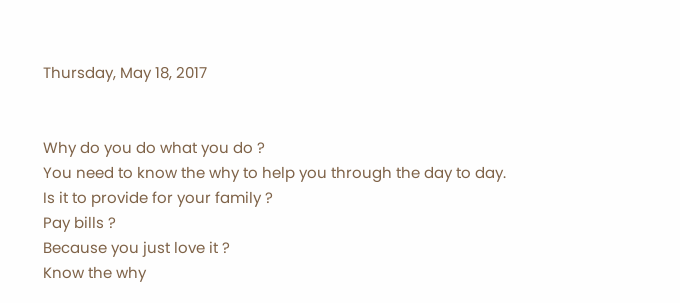Thursday, May 18, 2017


Why do you do what you do ?
You need to know the why to help you through the day to day.
Is it to provide for your family ?
Pay bills ?
Because you just love it ?
Know the why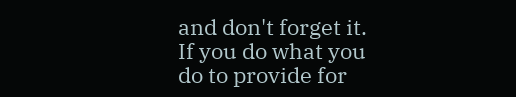and don't forget it.
If you do what you do to provide for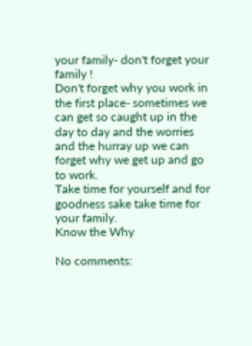your family- don't forget your family !
Don't forget why you work in the first place- sometimes we can get so caught up in the day to day and the worries and the hurray up we can forget why we get up and go to work.
Take time for yourself and for goodness sake take time for your family.
Know the Why

No comments: